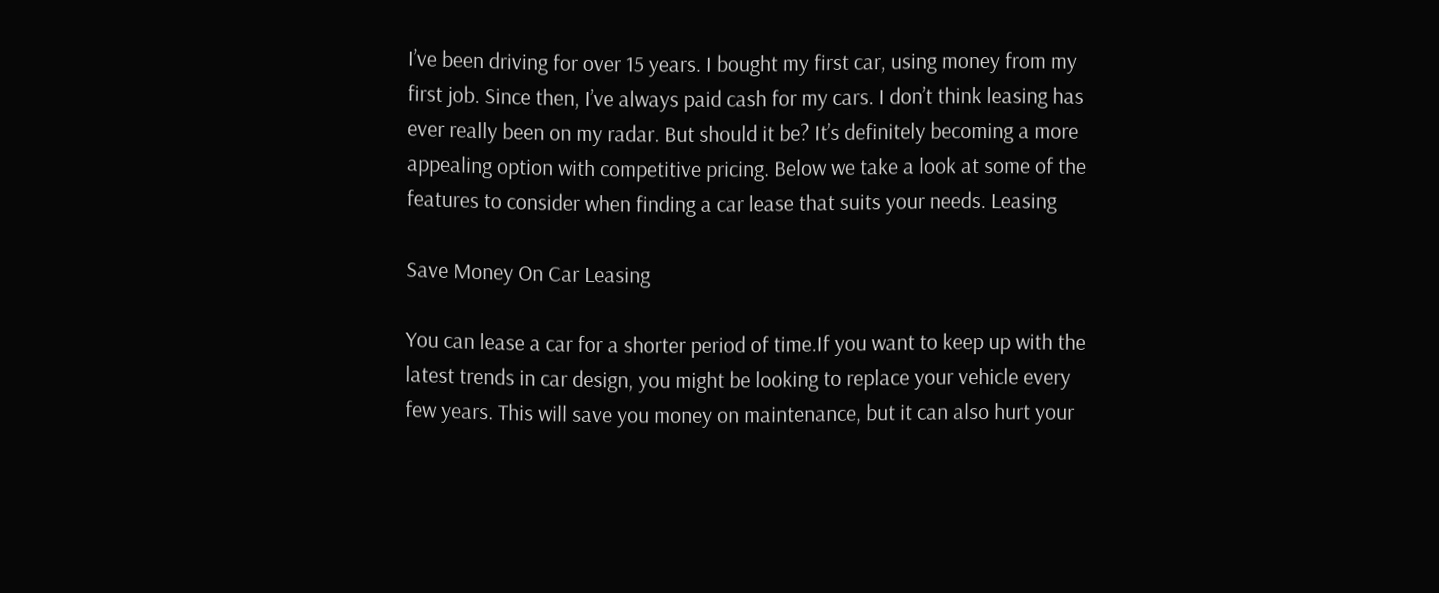I’ve been driving for over 15 years. I bought my first car, using money from my first job. Since then, I’ve always paid cash for my cars. I don’t think leasing has ever really been on my radar. But should it be? It’s definitely becoming a more appealing option with competitive pricing. Below we take a look at some of the features to consider when finding a car lease that suits your needs. Leasing

Save Money On Car Leasing

You can lease a car for a shorter period of time.If you want to keep up with the latest trends in car design, you might be looking to replace your vehicle every few years. This will save you money on maintenance, but it can also hurt your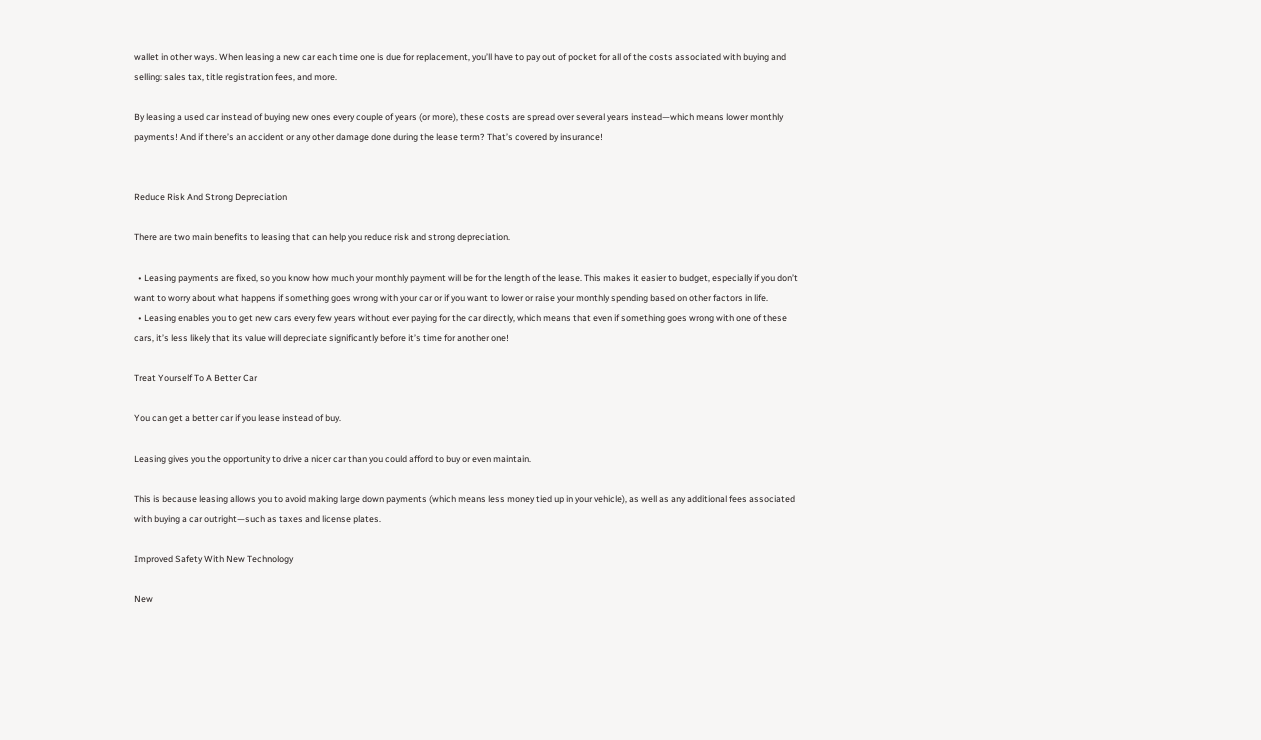wallet in other ways. When leasing a new car each time one is due for replacement, you’ll have to pay out of pocket for all of the costs associated with buying and selling: sales tax, title registration fees, and more.

By leasing a used car instead of buying new ones every couple of years (or more), these costs are spread over several years instead—which means lower monthly payments! And if there’s an accident or any other damage done during the lease term? That’s covered by insurance!


Reduce Risk And Strong Depreciation

There are two main benefits to leasing that can help you reduce risk and strong depreciation.

  • Leasing payments are fixed, so you know how much your monthly payment will be for the length of the lease. This makes it easier to budget, especially if you don’t want to worry about what happens if something goes wrong with your car or if you want to lower or raise your monthly spending based on other factors in life.
  • Leasing enables you to get new cars every few years without ever paying for the car directly, which means that even if something goes wrong with one of these cars, it’s less likely that its value will depreciate significantly before it’s time for another one!

Treat Yourself To A Better Car

You can get a better car if you lease instead of buy.

Leasing gives you the opportunity to drive a nicer car than you could afford to buy or even maintain.

This is because leasing allows you to avoid making large down payments (which means less money tied up in your vehicle), as well as any additional fees associated with buying a car outright—such as taxes and license plates.

Improved Safety With New Technology

New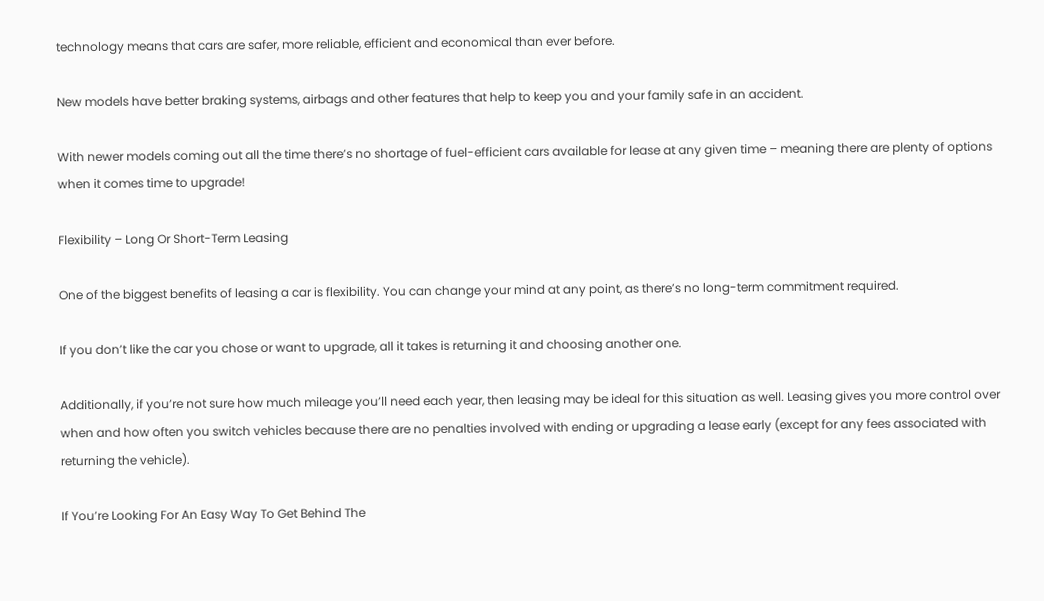technology means that cars are safer, more reliable, efficient and economical than ever before.

New models have better braking systems, airbags and other features that help to keep you and your family safe in an accident.

With newer models coming out all the time there’s no shortage of fuel-efficient cars available for lease at any given time – meaning there are plenty of options when it comes time to upgrade!

Flexibility – Long Or Short-Term Leasing

One of the biggest benefits of leasing a car is flexibility. You can change your mind at any point, as there’s no long-term commitment required.

If you don’t like the car you chose or want to upgrade, all it takes is returning it and choosing another one.

Additionally, if you’re not sure how much mileage you’ll need each year, then leasing may be ideal for this situation as well. Leasing gives you more control over when and how often you switch vehicles because there are no penalties involved with ending or upgrading a lease early (except for any fees associated with returning the vehicle).

If You’re Looking For An Easy Way To Get Behind The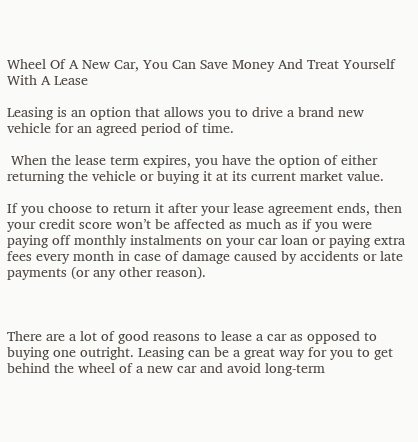Wheel Of A New Car, You Can Save Money And Treat Yourself With A Lease

Leasing is an option that allows you to drive a brand new vehicle for an agreed period of time.

 When the lease term expires, you have the option of either returning the vehicle or buying it at its current market value.

If you choose to return it after your lease agreement ends, then your credit score won’t be affected as much as if you were paying off monthly instalments on your car loan or paying extra fees every month in case of damage caused by accidents or late payments (or any other reason).



There are a lot of good reasons to lease a car as opposed to buying one outright. Leasing can be a great way for you to get behind the wheel of a new car and avoid long-term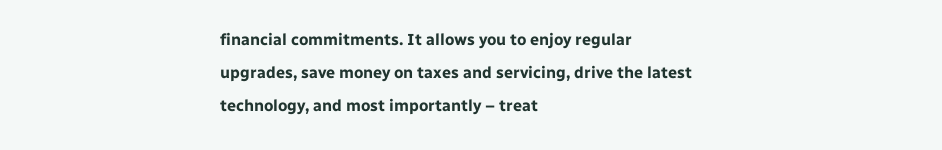financial commitments. It allows you to enjoy regular upgrades, save money on taxes and servicing, drive the latest technology, and most importantly – treat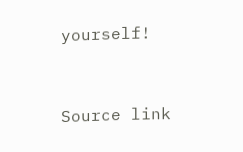yourself!


Source link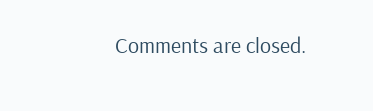Comments are closed.